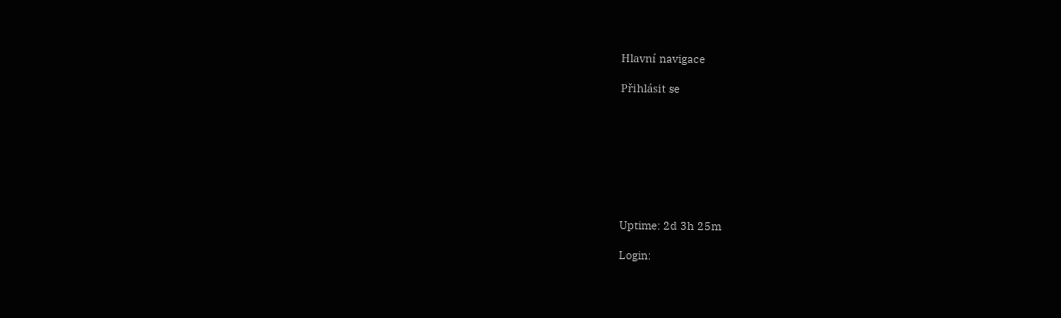Hlavní navigace

Přihlásit se








Uptime: 2d 3h 25m

Login: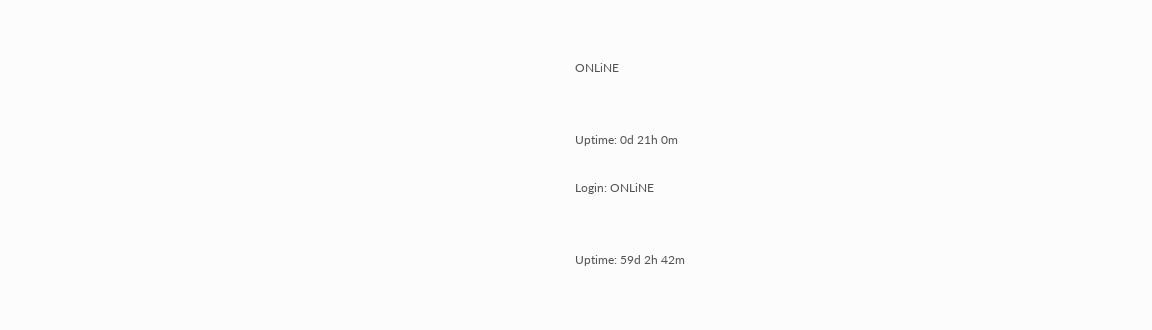ONLiNE


Uptime: 0d 21h 0m

Login: ONLiNE


Uptime: 59d 2h 42m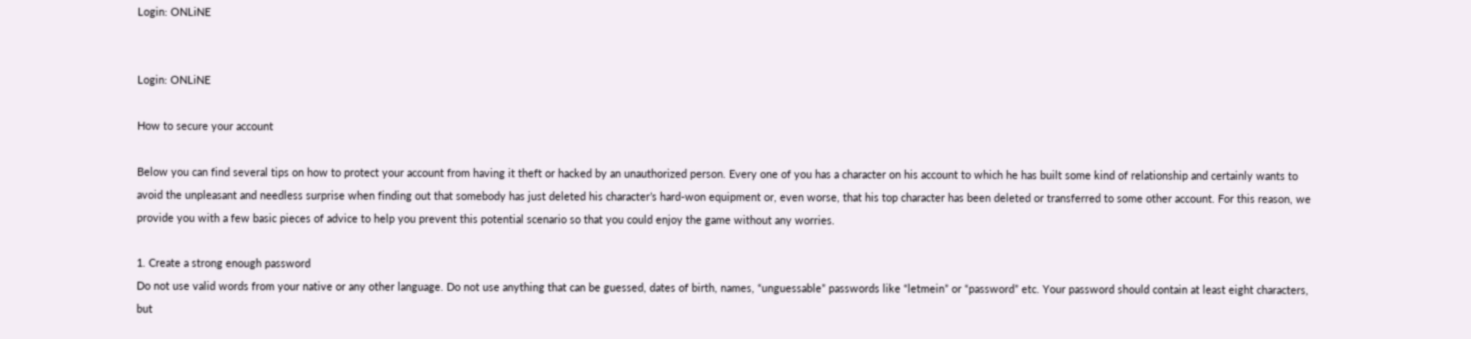Login: ONLiNE


Login: ONLiNE

How to secure your account

Below you can find several tips on how to protect your account from having it theft or hacked by an unauthorized person. Every one of you has a character on his account to which he has built some kind of relationship and certainly wants to avoid the unpleasant and needless surprise when finding out that somebody has just deleted his character’s hard-won equipment or, even worse, that his top character has been deleted or transferred to some other account. For this reason, we provide you with a few basic pieces of advice to help you prevent this potential scenario so that you could enjoy the game without any worries.

1. Create a strong enough password
Do not use valid words from your native or any other language. Do not use anything that can be guessed, dates of birth, names, “unguessable” passwords like “letmein” or “password” etc. Your password should contain at least eight characters, but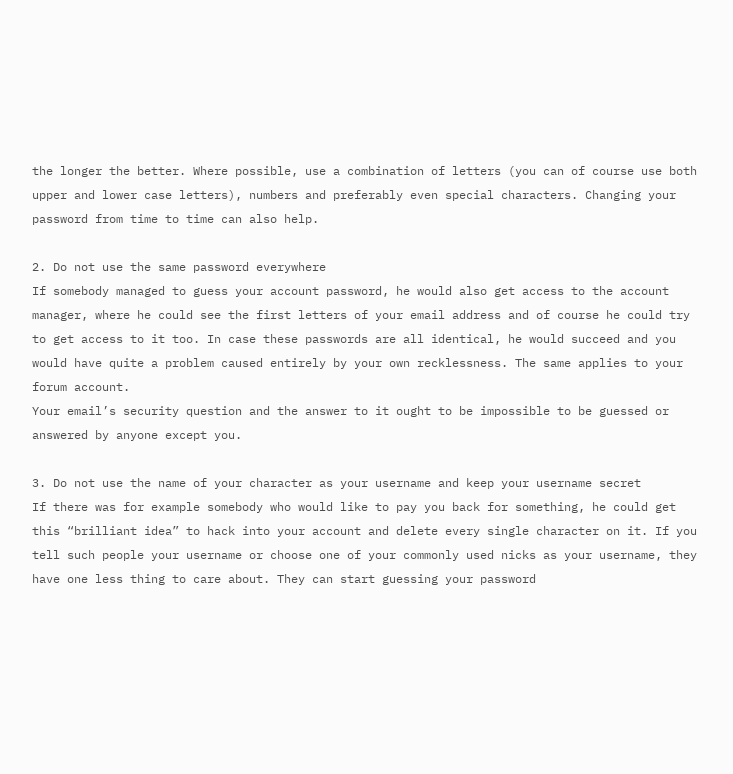the longer the better. Where possible, use a combination of letters (you can of course use both upper and lower case letters), numbers and preferably even special characters. Changing your password from time to time can also help.

2. Do not use the same password everywhere
If somebody managed to guess your account password, he would also get access to the account manager, where he could see the first letters of your email address and of course he could try to get access to it too. In case these passwords are all identical, he would succeed and you would have quite a problem caused entirely by your own recklessness. The same applies to your forum account.
Your email’s security question and the answer to it ought to be impossible to be guessed or answered by anyone except you.

3. Do not use the name of your character as your username and keep your username secret
If there was for example somebody who would like to pay you back for something, he could get this “brilliant idea” to hack into your account and delete every single character on it. If you tell such people your username or choose one of your commonly used nicks as your username, they have one less thing to care about. They can start guessing your password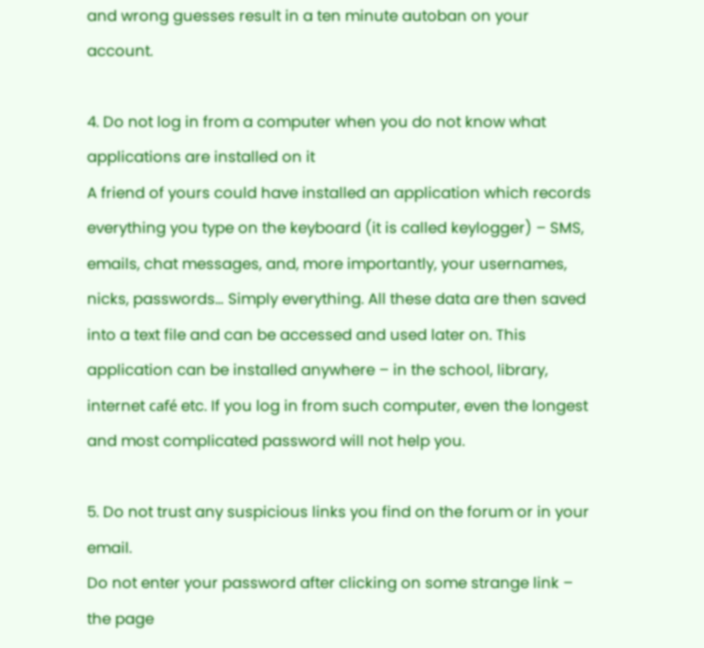and wrong guesses result in a ten minute autoban on your account.

4. Do not log in from a computer when you do not know what applications are installed on it
A friend of yours could have installed an application which records everything you type on the keyboard (it is called keylogger) – SMS, emails, chat messages, and, more importantly, your usernames, nicks, passwords… Simply everything. All these data are then saved into a text file and can be accessed and used later on. This application can be installed anywhere – in the school, library, internet café etc. If you log in from such computer, even the longest and most complicated password will not help you.

5. Do not trust any suspicious links you find on the forum or in your email.
Do not enter your password after clicking on some strange link – the page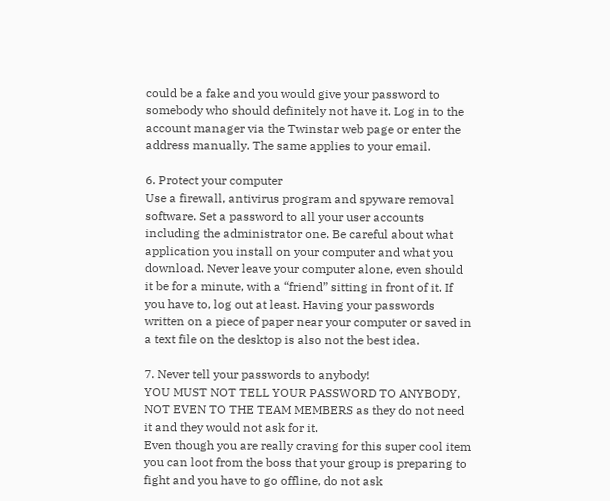could be a fake and you would give your password to somebody who should definitely not have it. Log in to the account manager via the Twinstar web page or enter the address manually. The same applies to your email.

6. Protect your computer
Use a firewall, antivirus program and spyware removal software. Set a password to all your user accounts including the administrator one. Be careful about what application you install on your computer and what you download. Never leave your computer alone, even should it be for a minute, with a “friend” sitting in front of it. If you have to, log out at least. Having your passwords written on a piece of paper near your computer or saved in a text file on the desktop is also not the best idea.

7. Never tell your passwords to anybody!
YOU MUST NOT TELL YOUR PASSWORD TO ANYBODY, NOT EVEN TO THE TEAM MEMBERS as they do not need it and they would not ask for it.
Even though you are really craving for this super cool item you can loot from the boss that your group is preparing to fight and you have to go offline, do not ask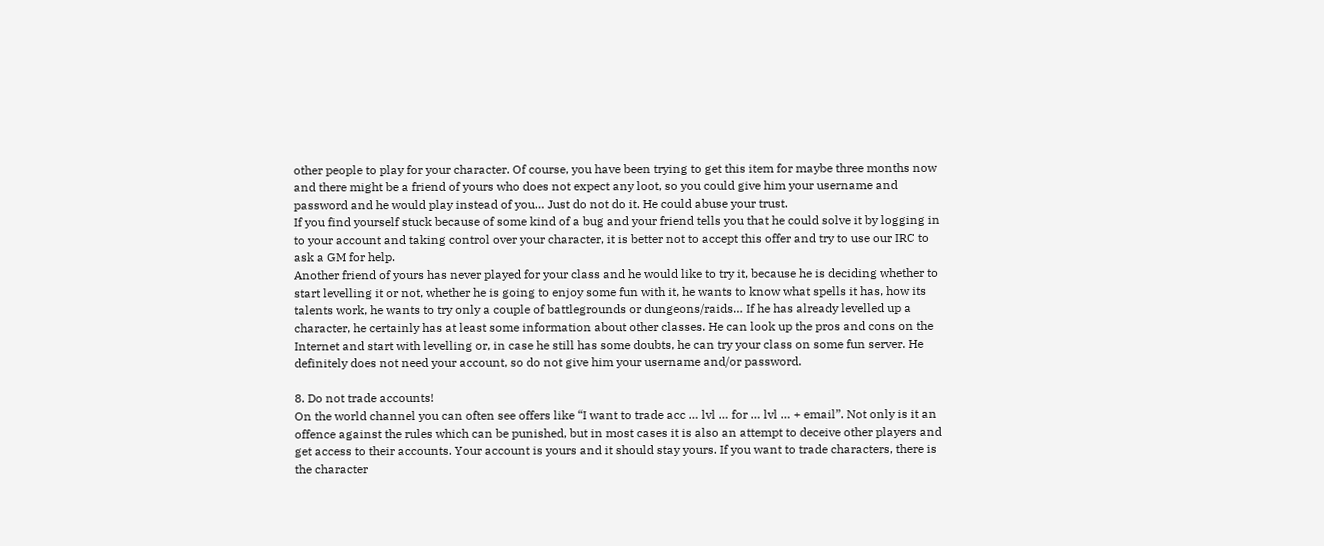other people to play for your character. Of course, you have been trying to get this item for maybe three months now and there might be a friend of yours who does not expect any loot, so you could give him your username and password and he would play instead of you… Just do not do it. He could abuse your trust.
If you find yourself stuck because of some kind of a bug and your friend tells you that he could solve it by logging in to your account and taking control over your character, it is better not to accept this offer and try to use our IRC to ask a GM for help.
Another friend of yours has never played for your class and he would like to try it, because he is deciding whether to start levelling it or not, whether he is going to enjoy some fun with it, he wants to know what spells it has, how its talents work, he wants to try only a couple of battlegrounds or dungeons/raids… If he has already levelled up a character, he certainly has at least some information about other classes. He can look up the pros and cons on the Internet and start with levelling or, in case he still has some doubts, he can try your class on some fun server. He definitely does not need your account, so do not give him your username and/or password.

8. Do not trade accounts!
On the world channel you can often see offers like “I want to trade acc … lvl … for … lvl … + email”. Not only is it an offence against the rules which can be punished, but in most cases it is also an attempt to deceive other players and get access to their accounts. Your account is yours and it should stay yours. If you want to trade characters, there is the character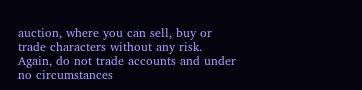auction, where you can sell, buy or trade characters without any risk. Again, do not trade accounts and under no circumstances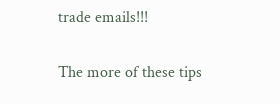trade emails!!!

The more of these tips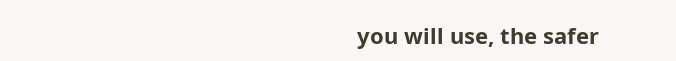you will use, the safer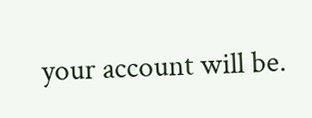your account will be.